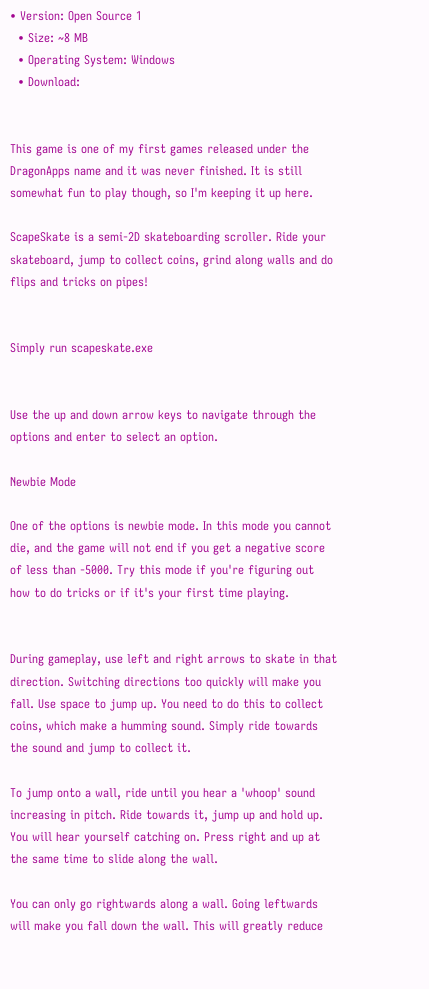• Version: Open Source 1
  • Size: ~8 MB
  • Operating System: Windows
  • Download:


This game is one of my first games released under the DragonApps name and it was never finished. It is still somewhat fun to play though, so I'm keeping it up here.

ScapeSkate is a semi-2D skateboarding scroller. Ride your skateboard, jump to collect coins, grind along walls and do flips and tricks on pipes!


Simply run scapeskate.exe


Use the up and down arrow keys to navigate through the options and enter to select an option.

Newbie Mode

One of the options is newbie mode. In this mode you cannot die, and the game will not end if you get a negative score of less than -5000. Try this mode if you're figuring out how to do tricks or if it's your first time playing.


During gameplay, use left and right arrows to skate in that direction. Switching directions too quickly will make you fall. Use space to jump up. You need to do this to collect coins, which make a humming sound. Simply ride towards the sound and jump to collect it.

To jump onto a wall, ride until you hear a 'whoop' sound increasing in pitch. Ride towards it, jump up and hold up. You will hear yourself catching on. Press right and up at the same time to slide along the wall.

You can only go rightwards along a wall. Going leftwards will make you fall down the wall. This will greatly reduce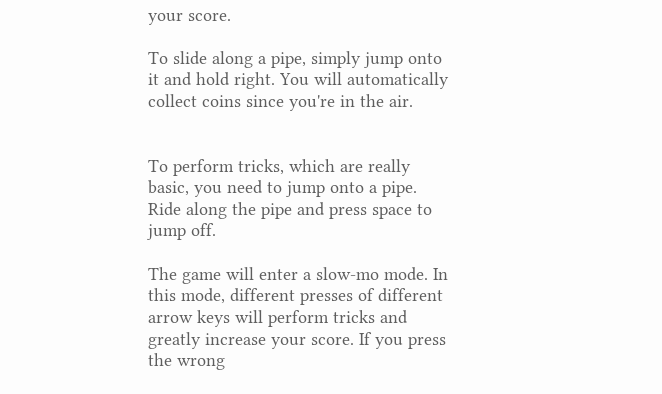your score.

To slide along a pipe, simply jump onto it and hold right. You will automatically collect coins since you're in the air.


To perform tricks, which are really basic, you need to jump onto a pipe. Ride along the pipe and press space to jump off.

The game will enter a slow-mo mode. In this mode, different presses of different arrow keys will perform tricks and greatly increase your score. If you press the wrong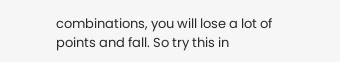combinations, you will lose a lot of points and fall. So try this in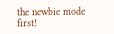the newbie mode first!